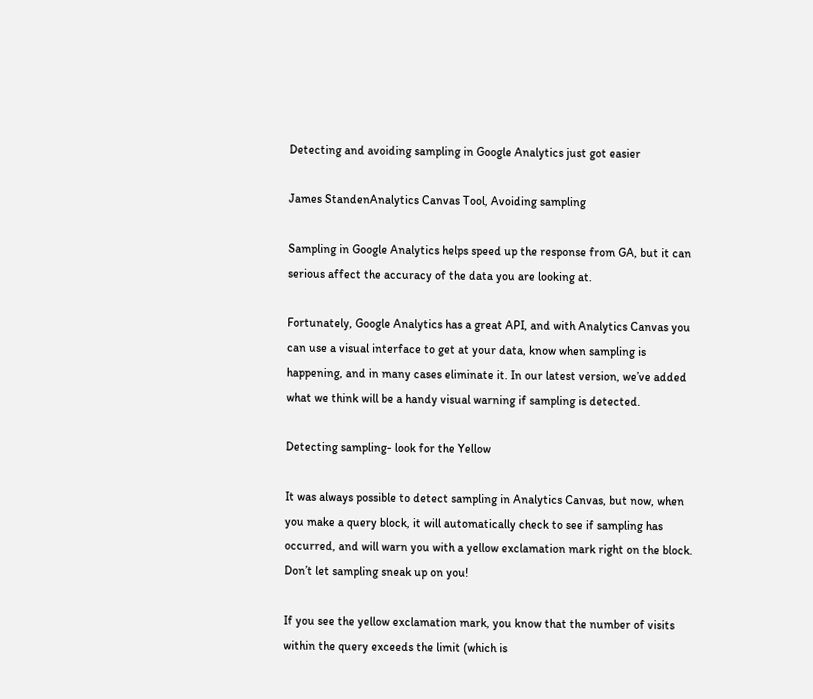Detecting and avoiding sampling in Google Analytics just got easier

James StandenAnalytics Canvas Tool, Avoiding sampling

Sampling in Google Analytics helps speed up the response from GA, but it can serious affect the accuracy of the data you are looking at.

Fortunately, Google Analytics has a great API, and with Analytics Canvas you can use a visual interface to get at your data, know when sampling is happening, and in many cases eliminate it. In our latest version, we’ve added what we think will be a handy visual warning if sampling is detected.

Detecting sampling- look for the Yellow

It was always possible to detect sampling in Analytics Canvas, but now, when you make a query block, it will automatically check to see if sampling has occurred, and will warn you with a yellow exclamation mark right on the block. Don’t let sampling sneak up on you!

If you see the yellow exclamation mark, you know that the number of visits within the query exceeds the limit (which is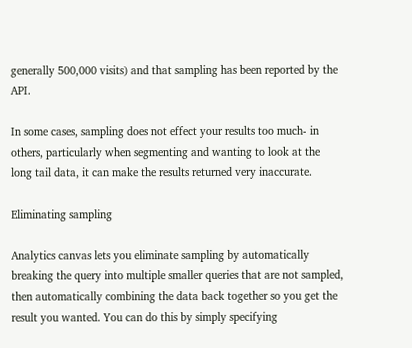generally 500,000 visits) and that sampling has been reported by the API.

In some cases, sampling does not effect your results too much- in others, particularly when segmenting and wanting to look at the long tail data, it can make the results returned very inaccurate.

Eliminating sampling

Analytics canvas lets you eliminate sampling by automatically breaking the query into multiple smaller queries that are not sampled, then automatically combining the data back together so you get the result you wanted. You can do this by simply specifying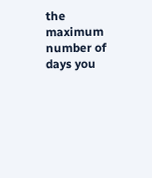the maximum number of days you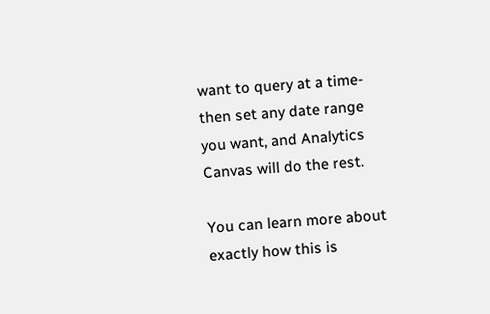want to query at a time- then set any date range you want, and Analytics Canvas will do the rest.

You can learn more about exactly how this is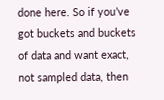done here. So if you’ve got buckets and buckets of data and want exact, not sampled data, then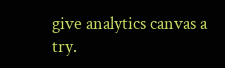give analytics canvas a try.